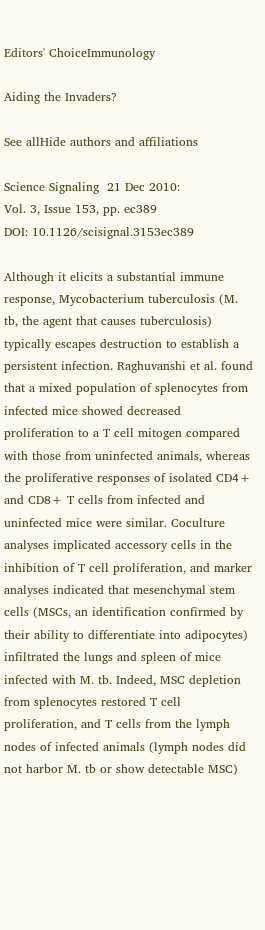Editors' ChoiceImmunology

Aiding the Invaders?

See allHide authors and affiliations

Science Signaling  21 Dec 2010:
Vol. 3, Issue 153, pp. ec389
DOI: 10.1126/scisignal.3153ec389

Although it elicits a substantial immune response, Mycobacterium tuberculosis (M. tb, the agent that causes tuberculosis) typically escapes destruction to establish a persistent infection. Raghuvanshi et al. found that a mixed population of splenocytes from infected mice showed decreased proliferation to a T cell mitogen compared with those from uninfected animals, whereas the proliferative responses of isolated CD4+ and CD8+ T cells from infected and uninfected mice were similar. Coculture analyses implicated accessory cells in the inhibition of T cell proliferation, and marker analyses indicated that mesenchymal stem cells (MSCs, an identification confirmed by their ability to differentiate into adipocytes) infiltrated the lungs and spleen of mice infected with M. tb. Indeed, MSC depletion from splenocytes restored T cell proliferation, and T cells from the lymph nodes of infected animals (lymph nodes did not harbor M. tb or show detectable MSC)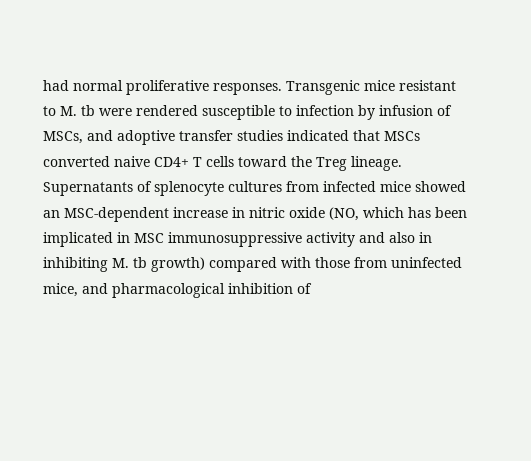had normal proliferative responses. Transgenic mice resistant to M. tb were rendered susceptible to infection by infusion of MSCs, and adoptive transfer studies indicated that MSCs converted naive CD4+ T cells toward the Treg lineage. Supernatants of splenocyte cultures from infected mice showed an MSC-dependent increase in nitric oxide (NO, which has been implicated in MSC immunosuppressive activity and also in inhibiting M. tb growth) compared with those from uninfected mice, and pharmacological inhibition of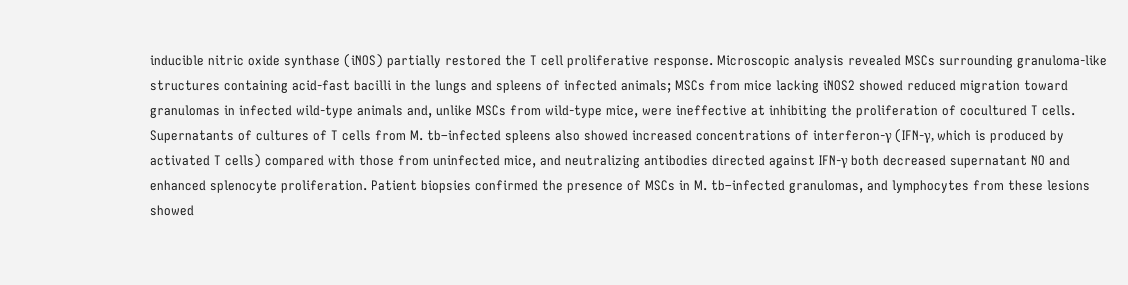inducible nitric oxide synthase (iNOS) partially restored the T cell proliferative response. Microscopic analysis revealed MSCs surrounding granuloma-like structures containing acid-fast bacilli in the lungs and spleens of infected animals; MSCs from mice lacking iNOS2 showed reduced migration toward granulomas in infected wild-type animals and, unlike MSCs from wild-type mice, were ineffective at inhibiting the proliferation of cocultured T cells. Supernatants of cultures of T cells from M. tb–infected spleens also showed increased concentrations of interferon-γ (IFN-γ, which is produced by activated T cells) compared with those from uninfected mice, and neutralizing antibodies directed against IFN-γ both decreased supernatant NO and enhanced splenocyte proliferation. Patient biopsies confirmed the presence of MSCs in M. tb–infected granulomas, and lymphocytes from these lesions showed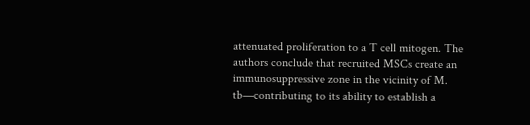attenuated proliferation to a T cell mitogen. The authors conclude that recruited MSCs create an immunosuppressive zone in the vicinity of M. tb—contributing to its ability to establish a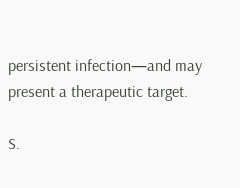persistent infection—and may present a therapeutic target.

S.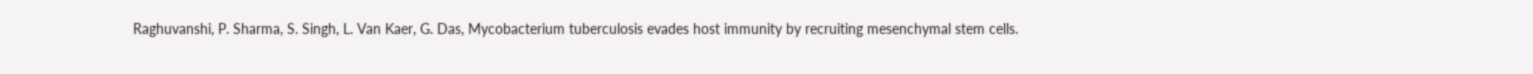Raghuvanshi, P. Sharma, S. Singh, L. Van Kaer, G. Das, Mycobacterium tuberculosis evades host immunity by recruiting mesenchymal stem cells.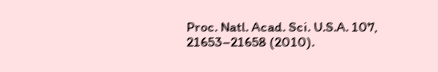Proc. Natl. Acad. Sci. U.S.A. 107, 21653–21658 (2010).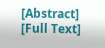[Abstract] [Full Text]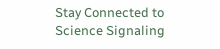Stay Connected to Science Signaling